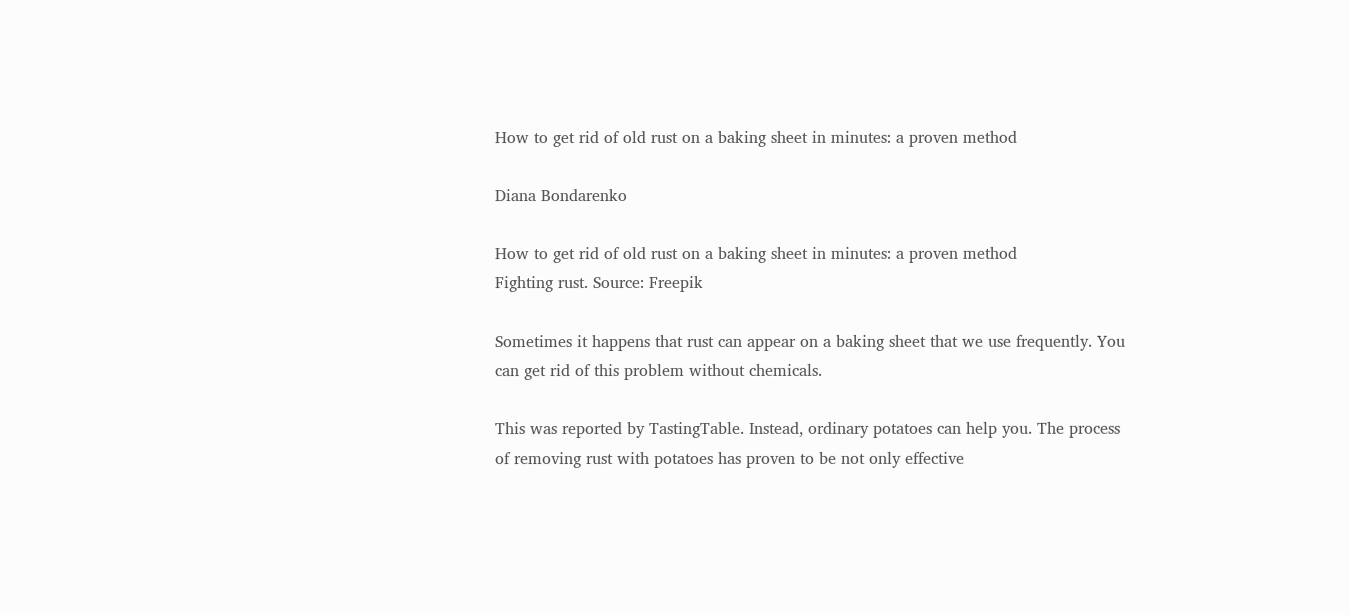How to get rid of old rust on a baking sheet in minutes: a proven method

Diana Bondarenko

How to get rid of old rust on a baking sheet in minutes: a proven method
Fighting rust. Source: Freepik

Sometimes it happens that rust can appear on a baking sheet that we use frequently. You can get rid of this problem without chemicals.

This was reported by TastingTable. Instead, ordinary potatoes can help you. The process of removing rust with potatoes has proven to be not only effective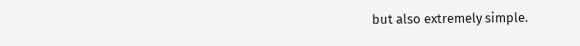but also extremely simple.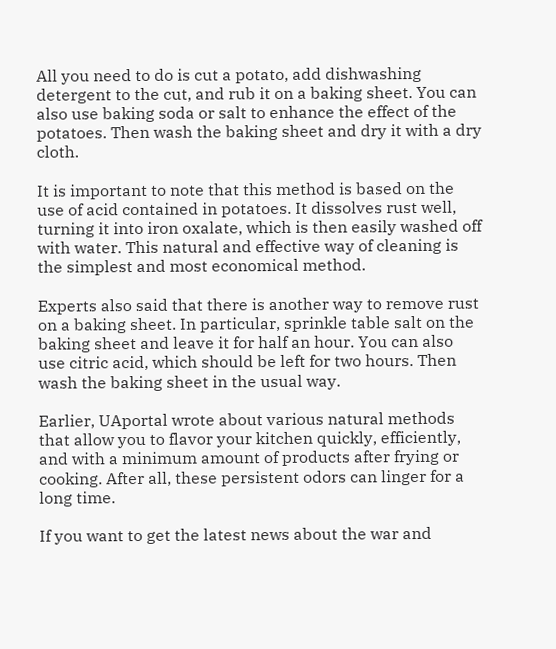All you need to do is cut a potato, add dishwashing detergent to the cut, and rub it on a baking sheet. You can also use baking soda or salt to enhance the effect of the potatoes. Then wash the baking sheet and dry it with a dry cloth.

It is important to note that this method is based on the use of acid contained in potatoes. It dissolves rust well, turning it into iron oxalate, which is then easily washed off with water. This natural and effective way of cleaning is the simplest and most economical method.

Experts also said that there is another way to remove rust on a baking sheet. In particular, sprinkle table salt on the baking sheet and leave it for half an hour. You can also use citric acid, which should be left for two hours. Then wash the baking sheet in the usual way.

Earlier, UAportal wrote about various natural methods that allow you to flavor your kitchen quickly, efficiently, and with a minimum amount of products after frying or cooking. After all, these persistent odors can linger for a long time.

If you want to get the latest news about the war and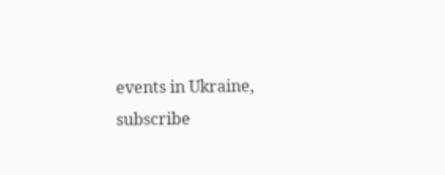events in Ukraine, subscribe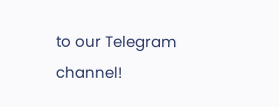to our Telegram channel!